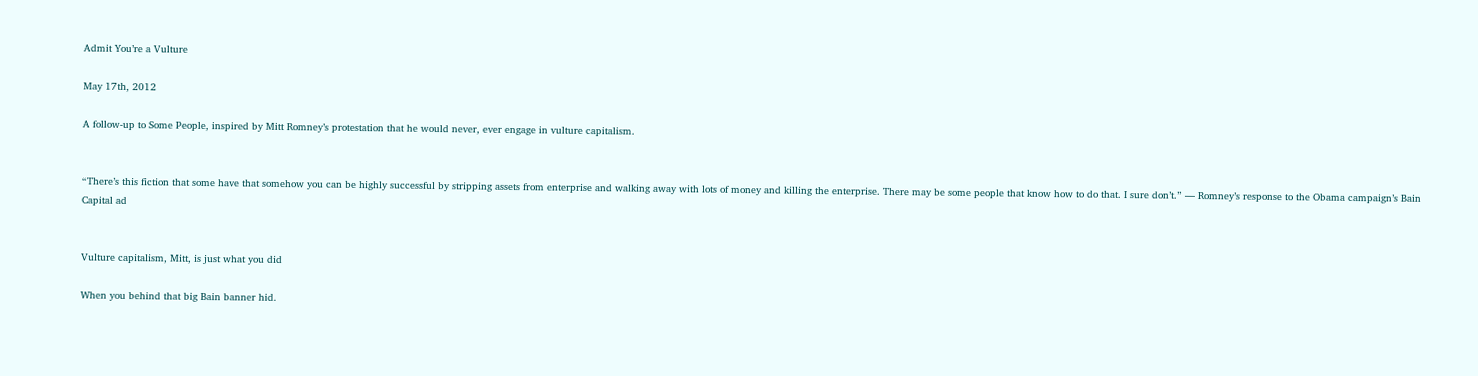Admit You’re a Vulture

May 17th, 2012

A follow-up to Some People, inspired by Mitt Romney’s protestation that he would never, ever engage in vulture capitalism.


“There’s this fiction that some have that somehow you can be highly successful by stripping assets from enterprise and walking away with lots of money and killing the enterprise. There may be some people that know how to do that. I sure don’t.” — Romney’s response to the Obama campaign’s Bain Capital ad


Vulture capitalism, Mitt, is just what you did

When you behind that big Bain banner hid.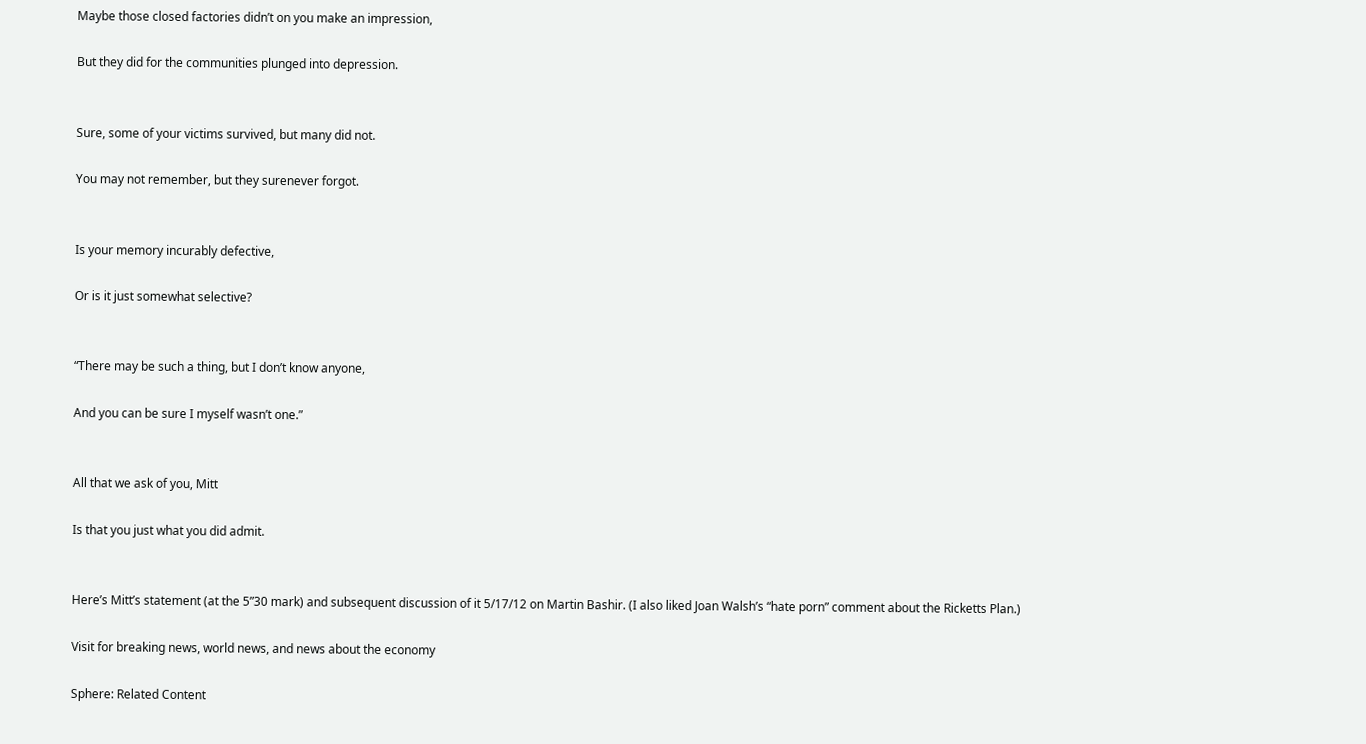Maybe those closed factories didn’t on you make an impression,

But they did for the communities plunged into depression.


Sure, some of your victims survived, but many did not.

You may not remember, but they surenever forgot.


Is your memory incurably defective,

Or is it just somewhat selective?


“There may be such a thing, but I don’t know anyone,

And you can be sure I myself wasn’t one.”


All that we ask of you, Mitt

Is that you just what you did admit.


Here’s Mitt’s statement (at the 5”30 mark) and subsequent discussion of it 5/17/12 on Martin Bashir. (I also liked Joan Walsh’s “hate porn” comment about the Ricketts Plan.)

Visit for breaking news, world news, and news about the economy

Sphere: Related Content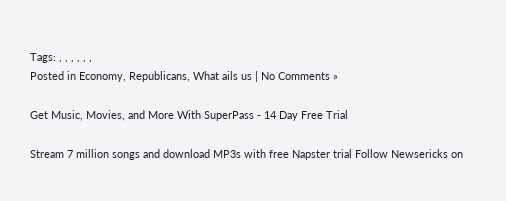Tags: , , , , , ,
Posted in Economy, Republicans, What ails us | No Comments »

Get Music, Movies, and More With SuperPass - 14 Day Free Trial

Stream 7 million songs and download MP3s with free Napster trial Follow Newsericks on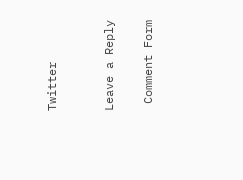Twitter


Leave a Reply

 Comment Form